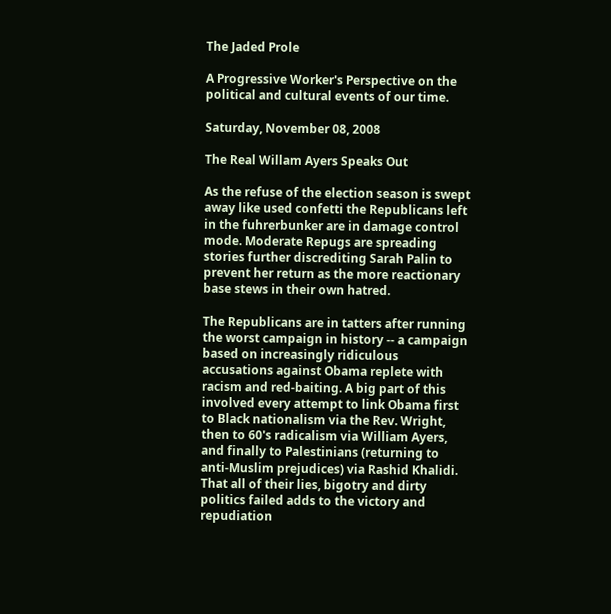The Jaded Prole

A Progressive Worker's Perspective on the political and cultural events of our time.

Saturday, November 08, 2008

The Real Willam Ayers Speaks Out

As the refuse of the election season is swept away like used confetti the Republicans left in the fuhrerbunker are in damage control mode. Moderate Repugs are spreading stories further discrediting Sarah Palin to prevent her return as the more reactionary base stews in their own hatred.

The Republicans are in tatters after running the worst campaign in history -- a campaign based on increasingly ridiculous accusations against Obama replete with racism and red-baiting. A big part of this involved every attempt to link Obama first to Black nationalism via the Rev. Wright, then to 60's radicalism via William Ayers, and finally to Palestinians (returning to anti-Muslim prejudices) via Rashid Khalidi. That all of their lies, bigotry and dirty politics failed adds to the victory and repudiation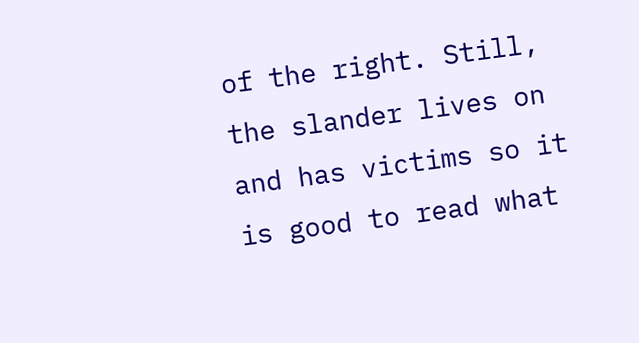of the right. Still, the slander lives on and has victims so it is good to read what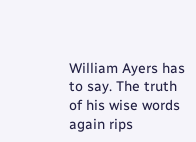William Ayers has to say. The truth of his wise words again rips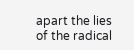apart the lies of the radical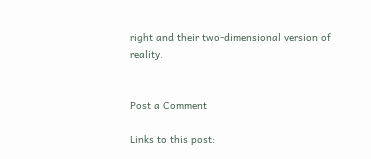right and their two-dimensional version of reality.


Post a Comment

Links to this post: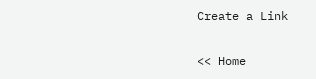Create a Link

<< Home